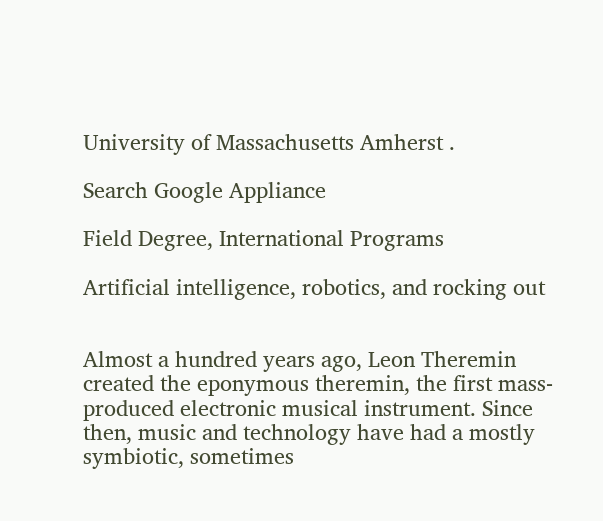University of Massachusetts Amherst .

Search Google Appliance

Field Degree, International Programs

Artificial intelligence, robotics, and rocking out


Almost a hundred years ago, Leon Theremin created the eponymous theremin, the first mass-produced electronic musical instrument. Since then, music and technology have had a mostly symbiotic, sometimes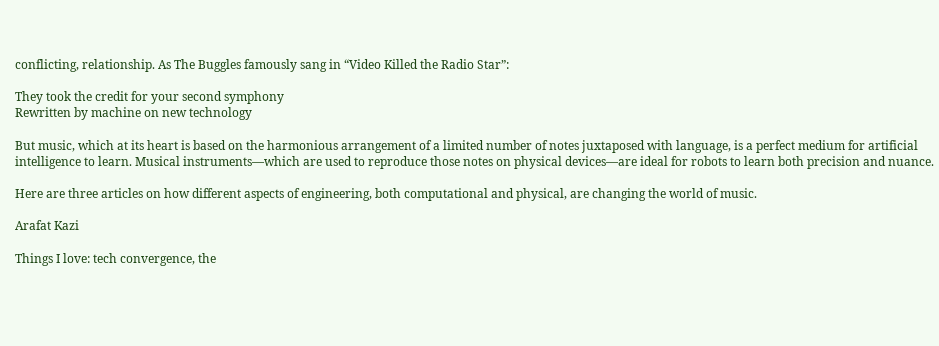conflicting, relationship. As The Buggles famously sang in “Video Killed the Radio Star”:

They took the credit for your second symphony
Rewritten by machine on new technology

But music, which at its heart is based on the harmonious arrangement of a limited number of notes juxtaposed with language, is a perfect medium for artificial intelligence to learn. Musical instruments—which are used to reproduce those notes on physical devices—are ideal for robots to learn both precision and nuance.

Here are three articles on how different aspects of engineering, both computational and physical, are changing the world of music.

Arafat Kazi

Things I love: tech convergence, the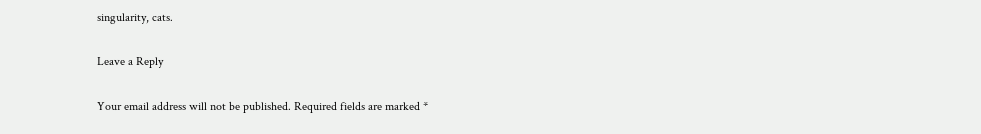singularity, cats.

Leave a Reply

Your email address will not be published. Required fields are marked *